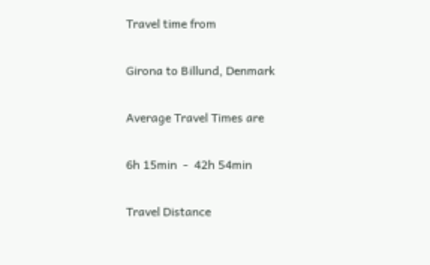Travel time from

Girona to Billund, Denmark

Average Travel Times are

6h 15min  -  42h 54min

Travel Distance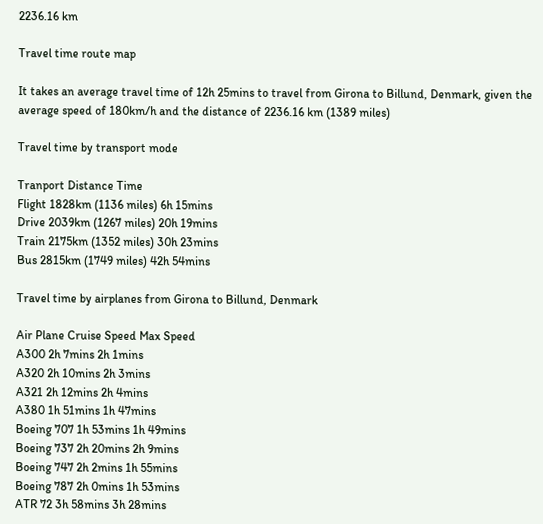2236.16 km

Travel time route map

It takes an average travel time of 12h 25mins to travel from Girona to Billund, Denmark, given the average speed of 180km/h and the distance of 2236.16 km (1389 miles)

Travel time by transport mode

Tranport Distance Time
Flight 1828km (1136 miles) 6h 15mins
Drive 2039km (1267 miles) 20h 19mins
Train 2175km (1352 miles) 30h 23mins
Bus 2815km (1749 miles) 42h 54mins

Travel time by airplanes from Girona to Billund, Denmark

Air Plane Cruise Speed Max Speed
A300 2h 7mins 2h 1mins
A320 2h 10mins 2h 3mins
A321 2h 12mins 2h 4mins
A380 1h 51mins 1h 47mins
Boeing 707 1h 53mins 1h 49mins
Boeing 737 2h 20mins 2h 9mins
Boeing 747 2h 2mins 1h 55mins
Boeing 787 2h 0mins 1h 53mins
ATR 72 3h 58mins 3h 28mins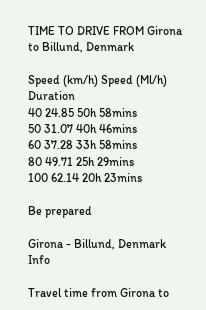TIME TO DRIVE FROM Girona to Billund, Denmark

Speed (km/h) Speed (Ml/h) Duration
40 24.85 50h 58mins
50 31.07 40h 46mins
60 37.28 33h 58mins
80 49.71 25h 29mins
100 62.14 20h 23mins

Be prepared

Girona - Billund, Denmark Info

Travel time from Girona to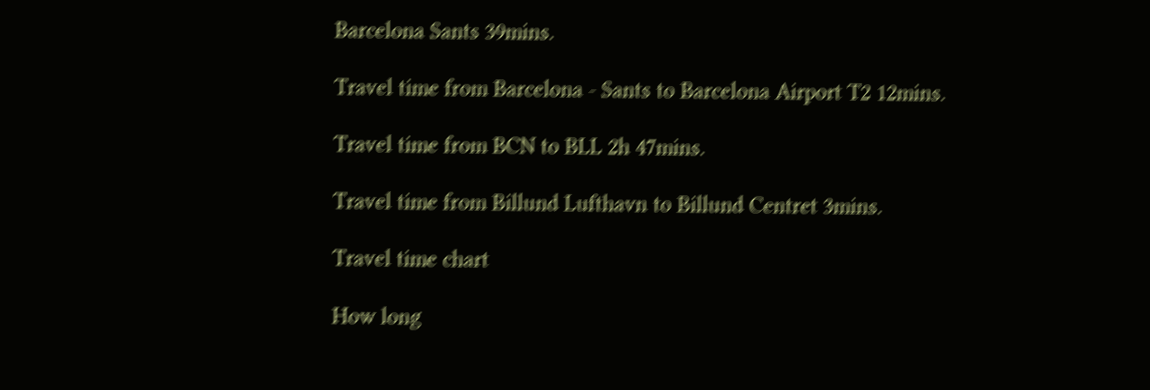Barcelona Sants 39mins.

Travel time from Barcelona - Sants to Barcelona Airport T2 12mins.

Travel time from BCN to BLL 2h 47mins.

Travel time from Billund Lufthavn to Billund Centret 3mins.

Travel time chart

How long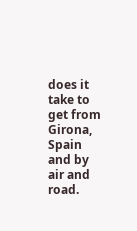does it take to get from Girona, Spain and by air and road.